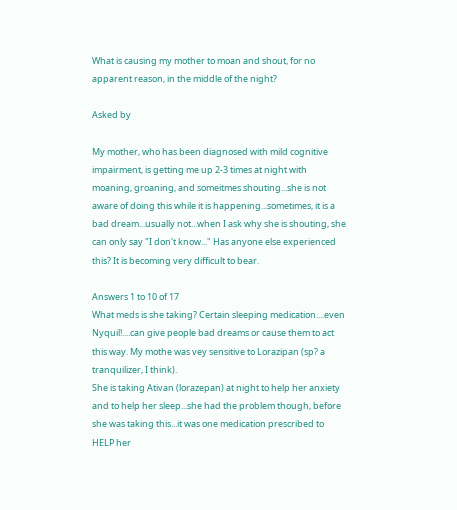What is causing my mother to moan and shout, for no apparent reason, in the middle of the night?

Asked by

My mother, who has been diagnosed with mild cognitive impairment, is getting me up 2-3 times at night with moaning, groaning, and someitmes shouting...she is not aware of doing this while it is happening...sometimes, it is a bad dream...usually not...when I ask why she is shouting, she can only say "I don't know..." Has anyone else experienced this? It is becoming very difficult to bear.

Answers 1 to 10 of 17
What meds is she taking? Certain sleeping medication....even Nyquil!....can give people bad dreams or cause them to act this way. My mothe was vey sensitive to Lorazipan (sp? a tranquilizer, I think).
She is taking Ativan (lorazepan) at night to help her anxiety and to help her sleep...she had the problem though, before she was taking this...it was one medication prescribed to HELP her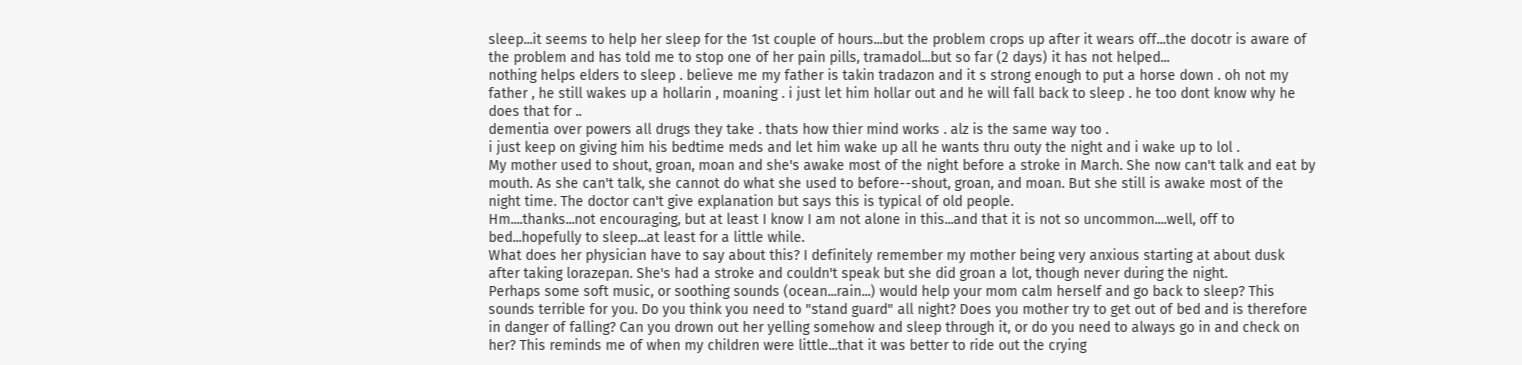sleep...it seems to help her sleep for the 1st couple of hours...but the problem crops up after it wears off...the docotr is aware of the problem and has told me to stop one of her pain pills, tramadol...but so far (2 days) it has not helped...
nothing helps elders to sleep . believe me my father is takin tradazon and it s strong enough to put a horse down . oh not my father , he still wakes up a hollarin , moaning . i just let him hollar out and he will fall back to sleep . he too dont know why he does that for ..
dementia over powers all drugs they take . thats how thier mind works . alz is the same way too .
i just keep on giving him his bedtime meds and let him wake up all he wants thru outy the night and i wake up to lol .
My mother used to shout, groan, moan and she's awake most of the night before a stroke in March. She now can't talk and eat by mouth. As she can't talk, she cannot do what she used to before--shout, groan, and moan. But she still is awake most of the night time. The doctor can't give explanation but says this is typical of old people.
Hm....thanks...not encouraging, but at least I know I am not alone in this...and that it is not so uncommon....well, off to bed...hopefully to sleep...at least for a little while.
What does her physician have to say about this? I definitely remember my mother being very anxious starting at about dusk after taking lorazepan. She's had a stroke and couldn't speak but she did groan a lot, though never during the night.
Perhaps some soft music, or soothing sounds (ocean...rain...) would help your mom calm herself and go back to sleep? This sounds terrible for you. Do you think you need to "stand guard" all night? Does you mother try to get out of bed and is therefore in danger of falling? Can you drown out her yelling somehow and sleep through it, or do you need to always go in and check on her? This reminds me of when my children were little...that it was better to ride out the crying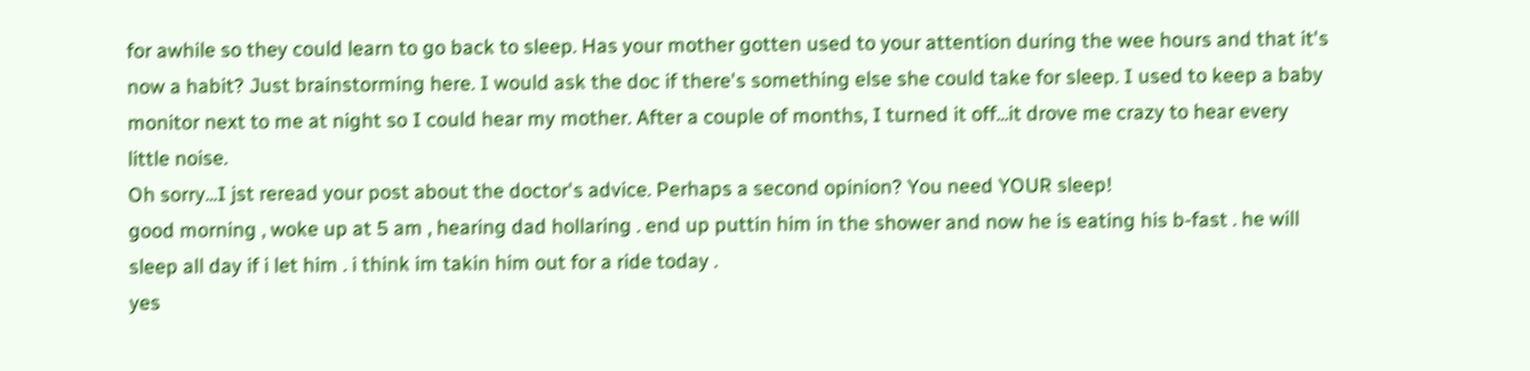for awhile so they could learn to go back to sleep. Has your mother gotten used to your attention during the wee hours and that it's now a habit? Just brainstorming here. I would ask the doc if there's something else she could take for sleep. I used to keep a baby monitor next to me at night so I could hear my mother. After a couple of months, I turned it off...it drove me crazy to hear every little noise.
Oh sorry...I jst reread your post about the doctor's advice. Perhaps a second opinion? You need YOUR sleep!
good morning , woke up at 5 am , hearing dad hollaring . end up puttin him in the shower and now he is eating his b-fast . he will sleep all day if i let him . i think im takin him out for a ride today .
yes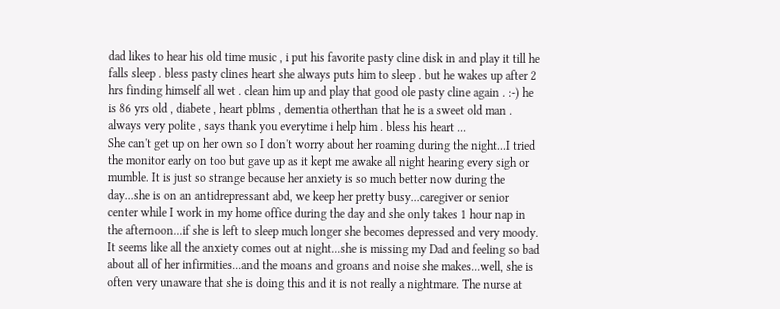dad likes to hear his old time music , i put his favorite pasty cline disk in and play it till he falls sleep . bless pasty clines heart she always puts him to sleep . but he wakes up after 2 hrs finding himself all wet . clean him up and play that good ole pasty cline again . :-) he is 86 yrs old , diabete , heart pblms , dementia otherthan that he is a sweet old man .
always very polite , says thank you everytime i help him . bless his heart ...
She can't get up on her own so I don't worry about her roaming during the night...I tried the monitor early on too but gave up as it kept me awake all night hearing every sigh or mumble. It is just so strange because her anxiety is so much better now during the day...she is on an antidrepressant abd, we keep her pretty busy...caregiver or senior center while I work in my home office during the day and she only takes 1 hour nap in the afternoon...if she is left to sleep much longer she becomes depressed and very moody. It seems like all the anxiety comes out at night...she is missing my Dad and feeling so bad about all of her infirmities...and the moans and groans and noise she makes...well, she is often very unaware that she is doing this and it is not really a nightmare. The nurse at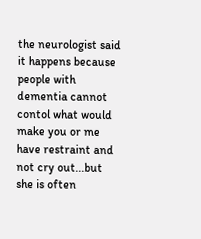the neurologist said it happens because people with dementia cannot contol what would make you or me have restraint and not cry out...but she is often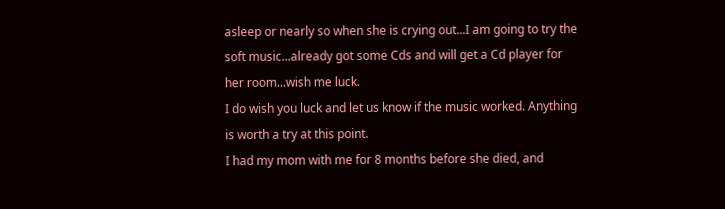asleep or nearly so when she is crying out...I am going to try the soft music...already got some Cds and will get a Cd player for her room...wish me luck.
I do wish you luck and let us know if the music worked. Anything is worth a try at this point.
I had my mom with me for 8 months before she died, and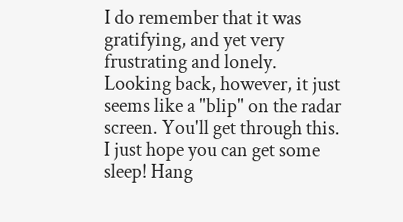I do remember that it was gratifying, and yet very frustrating and lonely. Looking back, however, it just seems like a "blip" on the radar screen. You'll get through this. I just hope you can get some sleep! Hang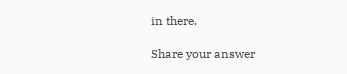in there.

Share your answer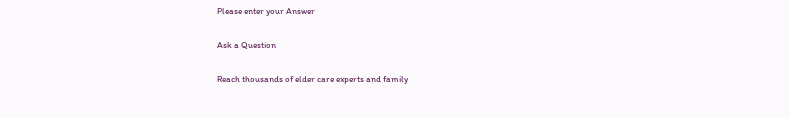Please enter your Answer

Ask a Question

Reach thousands of elder care experts and family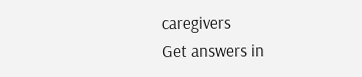caregivers
Get answers in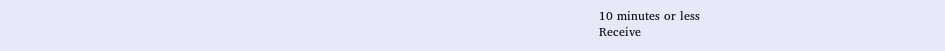10 minutes or less
Receive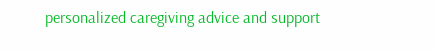personalized caregiving advice and support